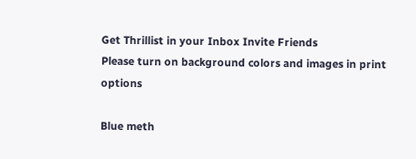Get Thrillist in your Inbox Invite Friends
Please turn on background colors and images in print options

Blue meth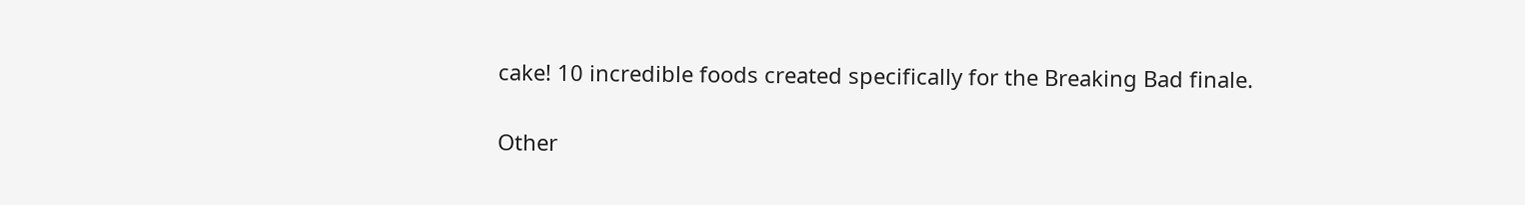cake! 10 incredible foods created specifically for the Breaking Bad finale.

Other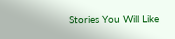Stories You Will Like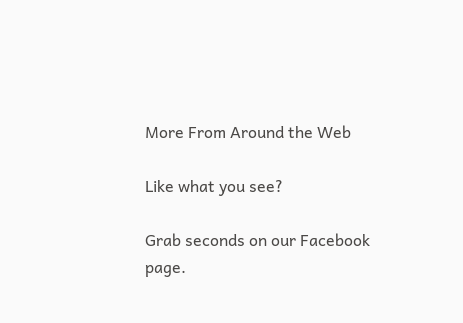More From Around the Web

Like what you see?

Grab seconds on our Facebook page.